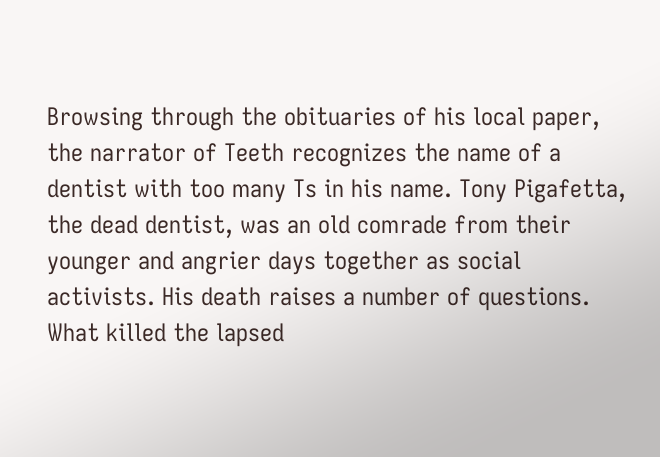Browsing through the obituaries of his local paper, the narrator of Teeth recognizes the name of a dentist with too many Ts in his name. Tony Pigafetta, the dead dentist, was an old comrade from their younger and angrier days together as social activists. His death raises a number of questions. What killed the lapsed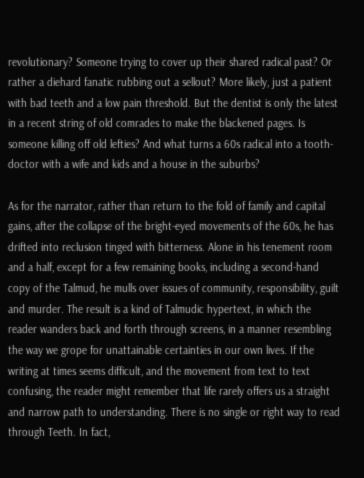revolutionary? Someone trying to cover up their shared radical past? Or rather a diehard fanatic rubbing out a sellout? More likely, just a patient with bad teeth and a low pain threshold. But the dentist is only the latest in a recent string of old comrades to make the blackened pages. Is someone killing off old lefties? And what turns a 60s radical into a tooth-doctor with a wife and kids and a house in the suburbs?

As for the narrator, rather than return to the fold of family and capital gains, after the collapse of the bright-eyed movements of the 60s, he has drifted into reclusion tinged with bitterness. Alone in his tenement room and a half, except for a few remaining books, including a second-hand copy of the Talmud, he mulls over issues of community, responsibility, guilt and murder. The result is a kind of Talmudic hypertext, in which the reader wanders back and forth through screens, in a manner resembling the way we grope for unattainable certainties in our own lives. If the writing at times seems difficult, and the movement from text to text confusing, the reader might remember that life rarely offers us a straight and narrow path to understanding. There is no single or right way to read through Teeth. In fact,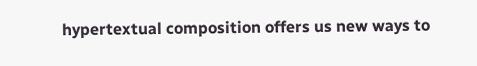hypertextual composition offers us new ways to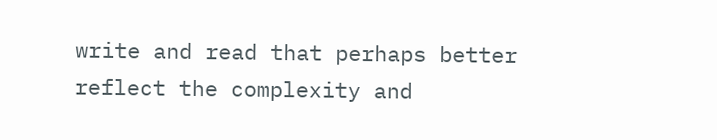write and read that perhaps better reflect the complexity and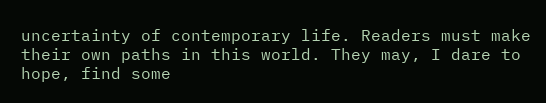uncertainty of contemporary life. Readers must make their own paths in this world. They may, I dare to hope, find some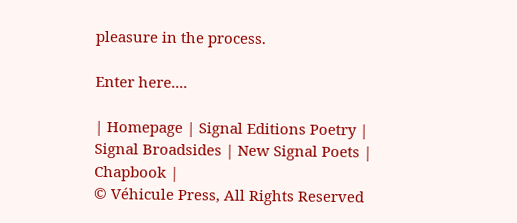pleasure in the process.

Enter here....

| Homepage | Signal Editions Poetry | Signal Broadsides | New Signal Poets | Chapbook |
© Véhicule Press, All Rights Reserved